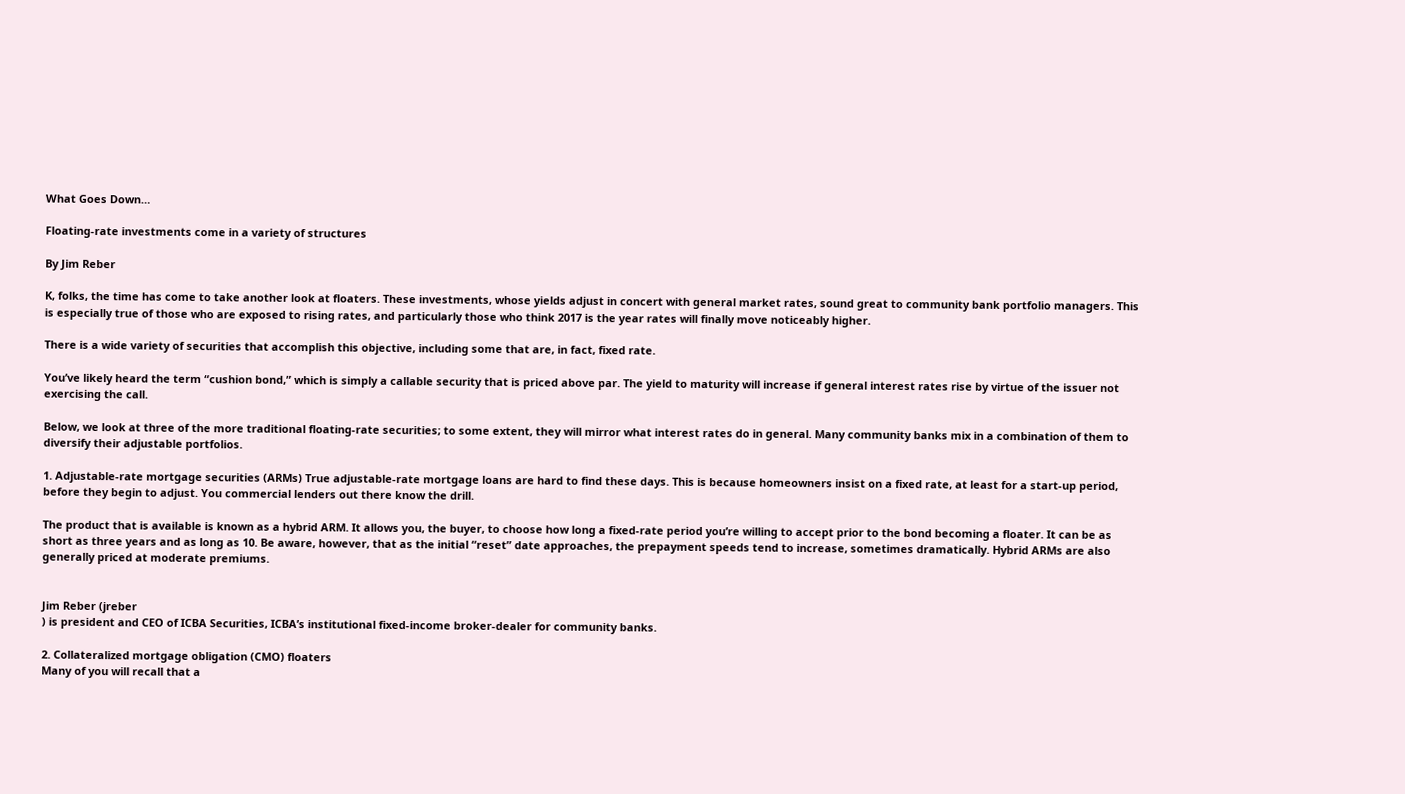What Goes Down…

Floating-rate investments come in a variety of structures

By Jim Reber

K, folks, the time has come to take another look at floaters. These investments, whose yields adjust in concert with general market rates, sound great to community bank portfolio managers. This is especially true of those who are exposed to rising rates, and particularly those who think 2017 is the year rates will finally move noticeably higher.

There is a wide variety of securities that accomplish this objective, including some that are, in fact, fixed rate.

You’ve likely heard the term “cushion bond,” which is simply a callable security that is priced above par. The yield to maturity will increase if general interest rates rise by virtue of the issuer not exercising the call.

Below, we look at three of the more traditional floating-rate securities; to some extent, they will mirror what interest rates do in general. Many community banks mix in a combination of them to diversify their adjustable portfolios.

1. Adjustable-rate mortgage securities (ARMs) True adjustable-rate mortgage loans are hard to find these days. This is because homeowners insist on a fixed rate, at least for a start-up period, before they begin to adjust. You commercial lenders out there know the drill.

The product that is available is known as a hybrid ARM. It allows you, the buyer, to choose how long a fixed-rate period you’re willing to accept prior to the bond becoming a floater. It can be as short as three years and as long as 10. Be aware, however, that as the initial “reset” date approaches, the prepayment speeds tend to increase, sometimes dramatically. Hybrid ARMs are also generally priced at moderate premiums.


Jim Reber (jreber
) is president and CEO of ICBA Securities, ICBA’s institutional fixed-income broker-dealer for community banks.

2. Collateralized mortgage obligation (CMO) floaters
Many of you will recall that a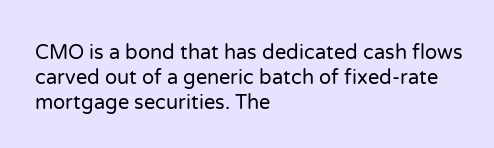CMO is a bond that has dedicated cash flows carved out of a generic batch of fixed-rate mortgage securities. The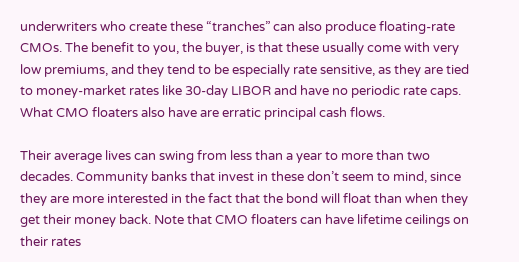underwriters who create these “tranches” can also produce floating-rate CMOs. The benefit to you, the buyer, is that these usually come with very low premiums, and they tend to be especially rate sensitive, as they are tied to money-market rates like 30-day LIBOR and have no periodic rate caps. What CMO floaters also have are erratic principal cash flows.

Their average lives can swing from less than a year to more than two decades. Community banks that invest in these don’t seem to mind, since they are more interested in the fact that the bond will float than when they get their money back. Note that CMO floaters can have lifetime ceilings on their rates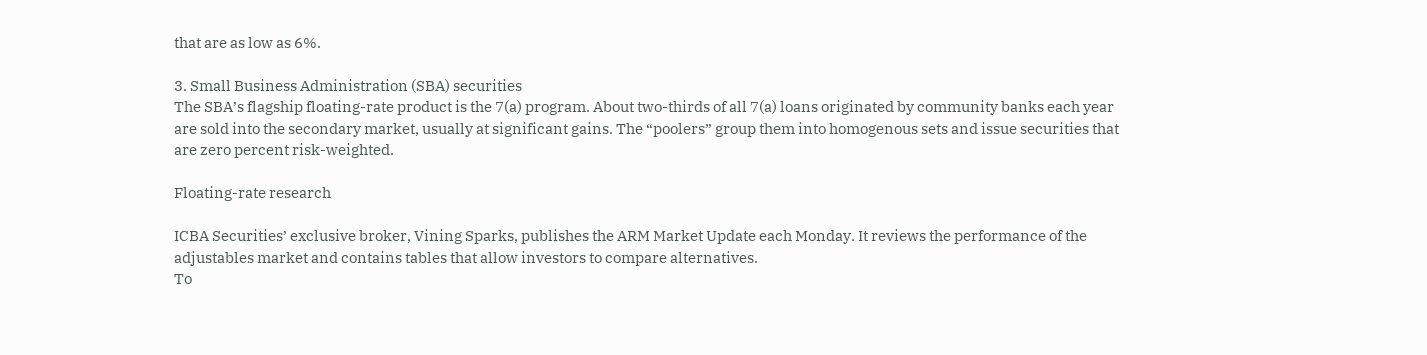that are as low as 6%.

3. Small Business Administration (SBA) securities
The SBA’s flagship floating-rate product is the 7(a) program. About two-thirds of all 7(a) loans originated by community banks each year are sold into the secondary market, usually at significant gains. The “poolers” group them into homogenous sets and issue securities that are zero percent risk-weighted.

Floating-rate research

ICBA Securities’ exclusive broker, Vining Sparks, publishes the ARM Market Update each Monday. It reviews the performance of the adjustables market and contains tables that allow investors to compare alternatives.
To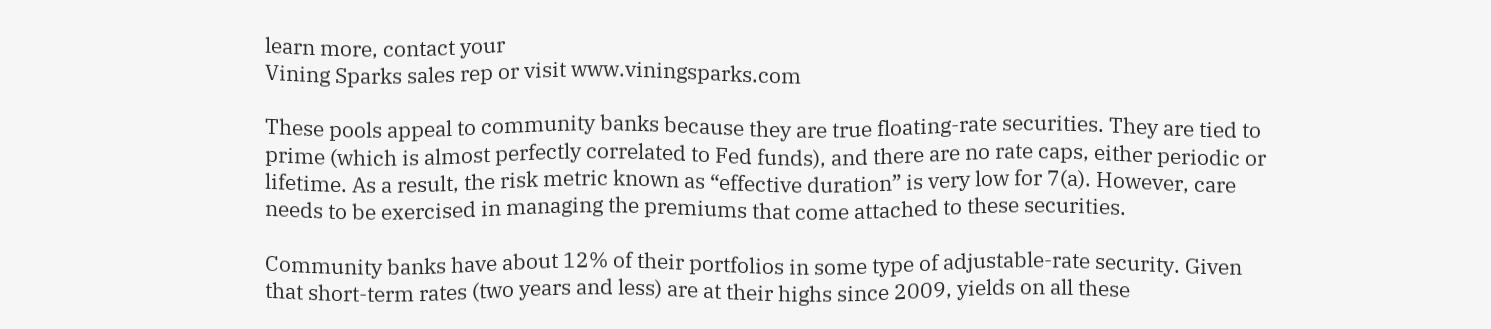learn more, contact your
Vining Sparks sales rep or visit www.viningsparks.com

These pools appeal to community banks because they are true floating-rate securities. They are tied to prime (which is almost perfectly correlated to Fed funds), and there are no rate caps, either periodic or lifetime. As a result, the risk metric known as “effective duration” is very low for 7(a). However, care needs to be exercised in managing the premiums that come attached to these securities.

Community banks have about 12% of their portfolios in some type of adjustable-rate security. Given that short-term rates (two years and less) are at their highs since 2009, yields on all these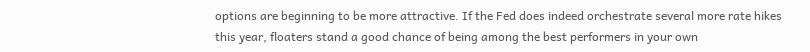options are beginning to be more attractive. If the Fed does indeed orchestrate several more rate hikes this year, floaters stand a good chance of being among the best performers in your own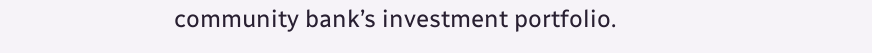community bank’s investment portfolio.